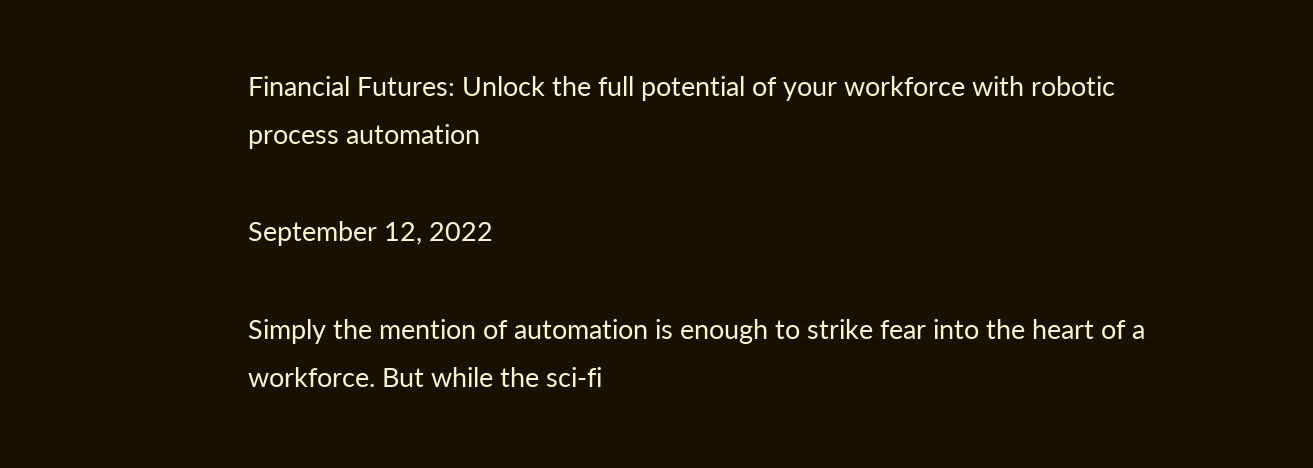Financial Futures: Unlock the full potential of your workforce with robotic process automation

September 12, 2022

Simply the mention of automation is enough to strike fear into the heart of a workforce. But while the sci-fi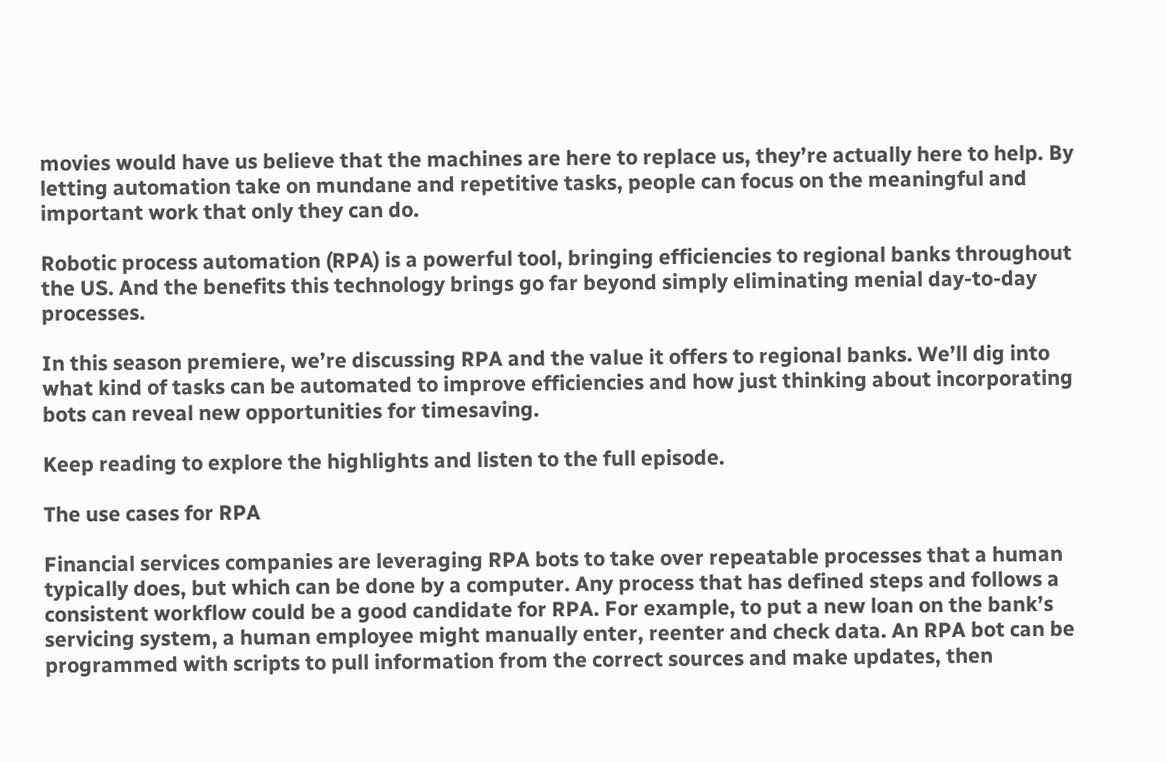movies would have us believe that the machines are here to replace us, they’re actually here to help. By letting automation take on mundane and repetitive tasks, people can focus on the meaningful and important work that only they can do.

Robotic process automation (RPA) is a powerful tool, bringing efficiencies to regional banks throughout the US. And the benefits this technology brings go far beyond simply eliminating menial day-to-day processes.

In this season premiere, we’re discussing RPA and the value it offers to regional banks. We’ll dig into what kind of tasks can be automated to improve efficiencies and how just thinking about incorporating bots can reveal new opportunities for timesaving.

Keep reading to explore the highlights and listen to the full episode.

The use cases for RPA

Financial services companies are leveraging RPA bots to take over repeatable processes that a human typically does, but which can be done by a computer. Any process that has defined steps and follows a consistent workflow could be a good candidate for RPA. For example, to put a new loan on the bank’s servicing system, a human employee might manually enter, reenter and check data. An RPA bot can be programmed with scripts to pull information from the correct sources and make updates, then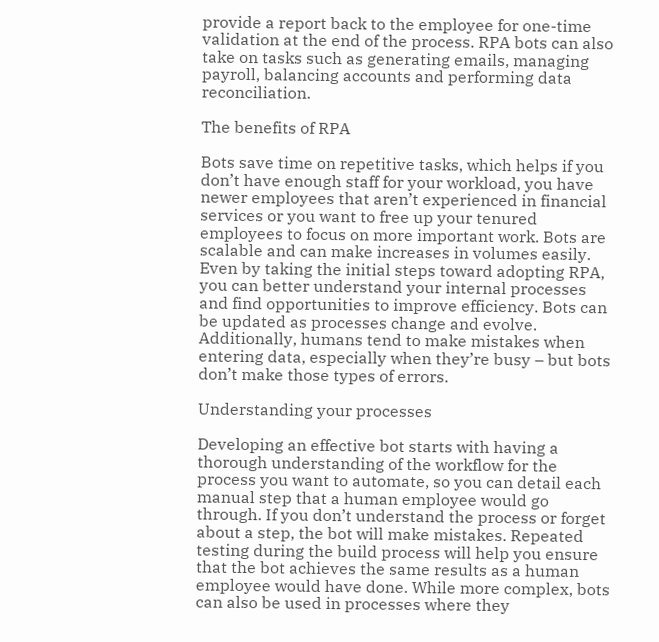provide a report back to the employee for one-time validation at the end of the process. RPA bots can also take on tasks such as generating emails, managing payroll, balancing accounts and performing data reconciliation.

The benefits of RPA

Bots save time on repetitive tasks, which helps if you don’t have enough staff for your workload, you have newer employees that aren’t experienced in financial services or you want to free up your tenured employees to focus on more important work. Bots are scalable and can make increases in volumes easily. Even by taking the initial steps toward adopting RPA, you can better understand your internal processes and find opportunities to improve efficiency. Bots can be updated as processes change and evolve. Additionally, humans tend to make mistakes when entering data, especially when they’re busy – but bots don’t make those types of errors.

Understanding your processes

Developing an effective bot starts with having a thorough understanding of the workflow for the process you want to automate, so you can detail each manual step that a human employee would go through. If you don’t understand the process or forget about a step, the bot will make mistakes. Repeated testing during the build process will help you ensure that the bot achieves the same results as a human employee would have done. While more complex, bots can also be used in processes where they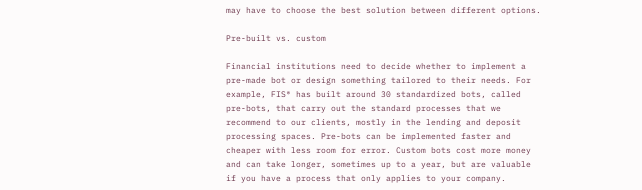may have to choose the best solution between different options.

Pre-built vs. custom

Financial institutions need to decide whether to implement a pre-made bot or design something tailored to their needs. For example, FIS® has built around 30 standardized bots, called pre-bots, that carry out the standard processes that we recommend to our clients, mostly in the lending and deposit processing spaces. Pre-bots can be implemented faster and cheaper with less room for error. Custom bots cost more money and can take longer, sometimes up to a year, but are valuable if you have a process that only applies to your company.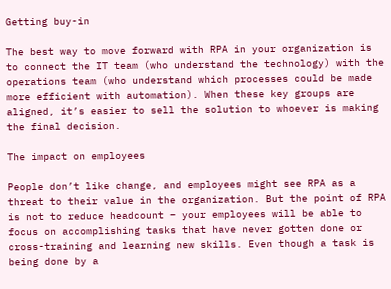Getting buy-in

The best way to move forward with RPA in your organization is to connect the IT team (who understand the technology) with the operations team (who understand which processes could be made more efficient with automation). When these key groups are aligned, it’s easier to sell the solution to whoever is making the final decision.

The impact on employees

People don’t like change, and employees might see RPA as a threat to their value in the organization. But the point of RPA is not to reduce headcount – your employees will be able to focus on accomplishing tasks that have never gotten done or cross-training and learning new skills. Even though a task is being done by a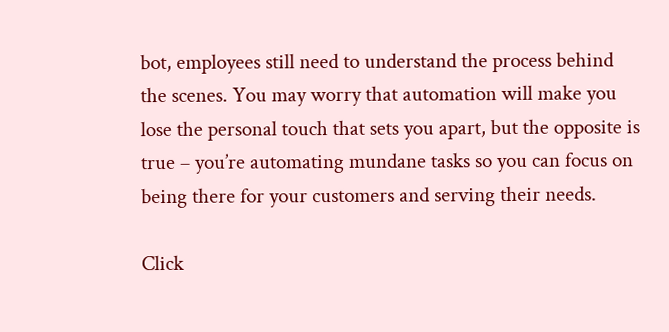bot, employees still need to understand the process behind the scenes. You may worry that automation will make you lose the personal touch that sets you apart, but the opposite is true – you’re automating mundane tasks so you can focus on being there for your customers and serving their needs.

Click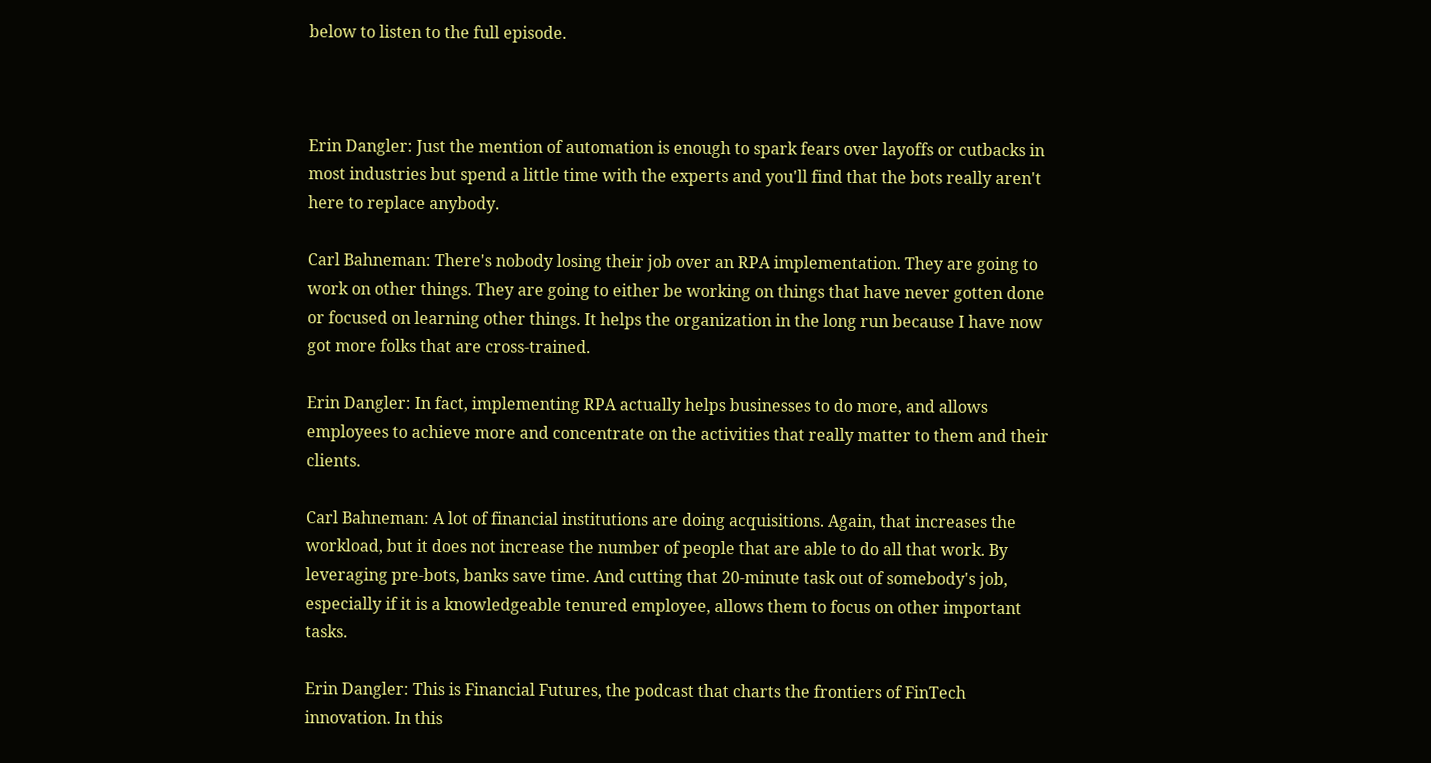below to listen to the full episode.



Erin Dangler: Just the mention of automation is enough to spark fears over layoffs or cutbacks in most industries but spend a little time with the experts and you'll find that the bots really aren't here to replace anybody.

Carl Bahneman: There's nobody losing their job over an RPA implementation. They are going to work on other things. They are going to either be working on things that have never gotten done or focused on learning other things. It helps the organization in the long run because I have now got more folks that are cross-trained.

Erin Dangler: In fact, implementing RPA actually helps businesses to do more, and allows employees to achieve more and concentrate on the activities that really matter to them and their clients.

Carl Bahneman: A lot of financial institutions are doing acquisitions. Again, that increases the workload, but it does not increase the number of people that are able to do all that work. By leveraging pre-bots, banks save time. And cutting that 20-minute task out of somebody's job, especially if it is a knowledgeable tenured employee, allows them to focus on other important tasks.

Erin Dangler: This is Financial Futures, the podcast that charts the frontiers of FinTech innovation. In this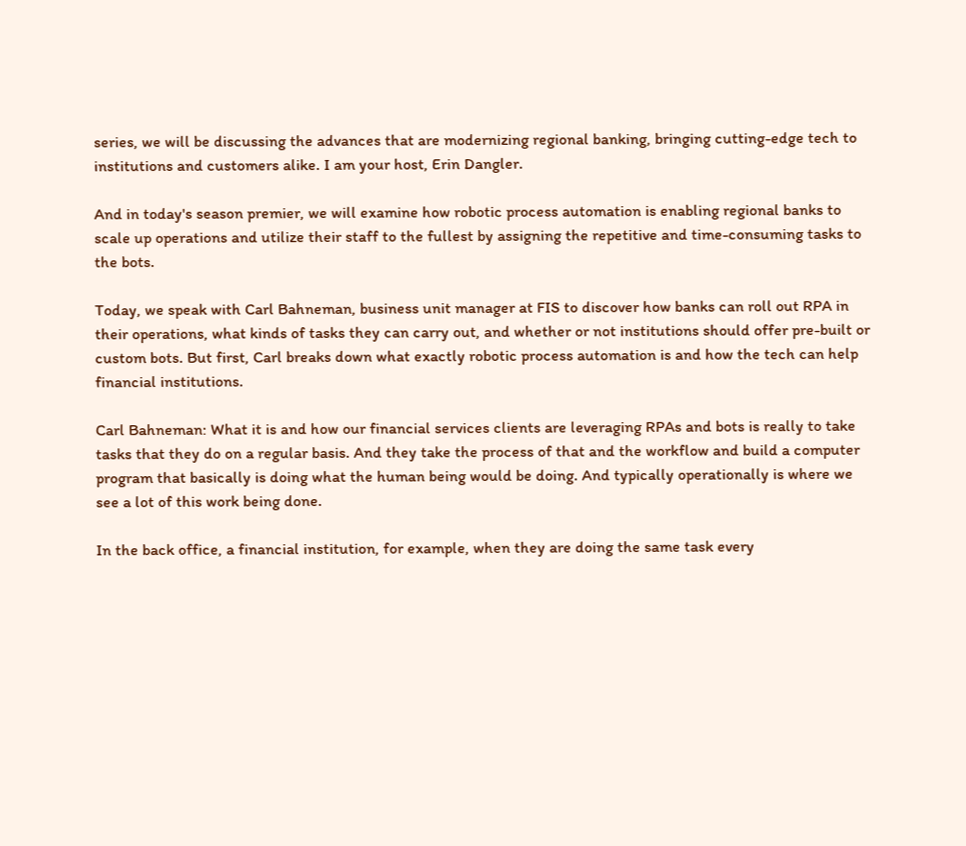series, we will be discussing the advances that are modernizing regional banking, bringing cutting-edge tech to institutions and customers alike. I am your host, Erin Dangler.

And in today's season premier, we will examine how robotic process automation is enabling regional banks to scale up operations and utilize their staff to the fullest by assigning the repetitive and time-consuming tasks to the bots.

Today, we speak with Carl Bahneman, business unit manager at FIS to discover how banks can roll out RPA in their operations, what kinds of tasks they can carry out, and whether or not institutions should offer pre-built or custom bots. But first, Carl breaks down what exactly robotic process automation is and how the tech can help financial institutions.

Carl Bahneman: What it is and how our financial services clients are leveraging RPAs and bots is really to take tasks that they do on a regular basis. And they take the process of that and the workflow and build a computer program that basically is doing what the human being would be doing. And typically operationally is where we see a lot of this work being done.

In the back office, a financial institution, for example, when they are doing the same task every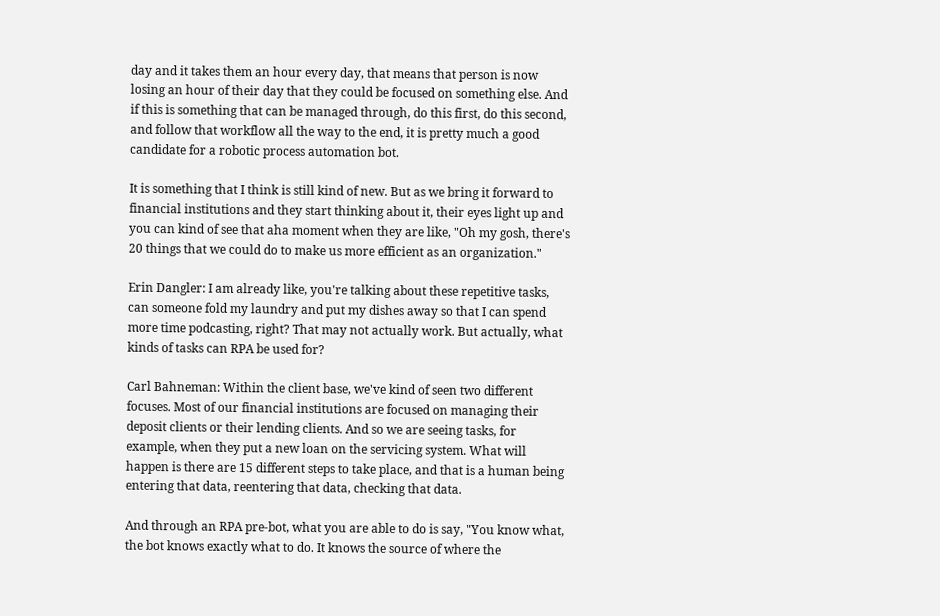day and it takes them an hour every day, that means that person is now losing an hour of their day that they could be focused on something else. And if this is something that can be managed through, do this first, do this second, and follow that workflow all the way to the end, it is pretty much a good candidate for a robotic process automation bot.

It is something that I think is still kind of new. But as we bring it forward to financial institutions and they start thinking about it, their eyes light up and you can kind of see that aha moment when they are like, "Oh my gosh, there's 20 things that we could do to make us more efficient as an organization."

Erin Dangler: I am already like, you're talking about these repetitive tasks, can someone fold my laundry and put my dishes away so that I can spend more time podcasting, right? That may not actually work. But actually, what kinds of tasks can RPA be used for?

Carl Bahneman: Within the client base, we've kind of seen two different focuses. Most of our financial institutions are focused on managing their deposit clients or their lending clients. And so we are seeing tasks, for example, when they put a new loan on the servicing system. What will happen is there are 15 different steps to take place, and that is a human being entering that data, reentering that data, checking that data.

And through an RPA pre-bot, what you are able to do is say, "You know what, the bot knows exactly what to do. It knows the source of where the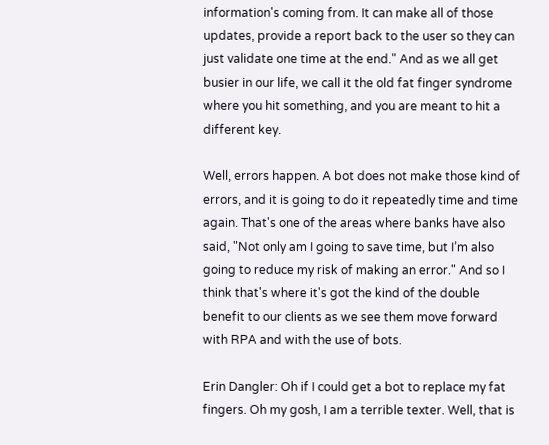information's coming from. It can make all of those updates, provide a report back to the user so they can just validate one time at the end." And as we all get busier in our life, we call it the old fat finger syndrome where you hit something, and you are meant to hit a different key.

Well, errors happen. A bot does not make those kind of errors, and it is going to do it repeatedly time and time again. That's one of the areas where banks have also said, "Not only am I going to save time, but I’m also going to reduce my risk of making an error." And so I think that's where it's got the kind of the double benefit to our clients as we see them move forward with RPA and with the use of bots.

Erin Dangler: Oh if I could get a bot to replace my fat fingers. Oh my gosh, I am a terrible texter. Well, that is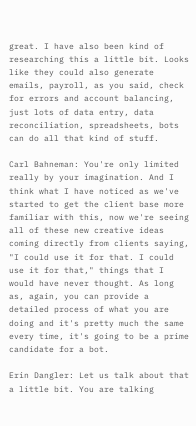great. I have also been kind of researching this a little bit. Looks like they could also generate emails, payroll, as you said, check for errors and account balancing, just lots of data entry, data reconciliation, spreadsheets, bots can do all that kind of stuff.

Carl Bahneman: You're only limited really by your imagination. And I think what I have noticed as we've started to get the client base more familiar with this, now we're seeing all of these new creative ideas coming directly from clients saying, "I could use it for that. I could use it for that," things that I would have never thought. As long as, again, you can provide a detailed process of what you are doing and it's pretty much the same every time, it's going to be a prime candidate for a bot.

Erin Dangler: Let us talk about that a little bit. You are talking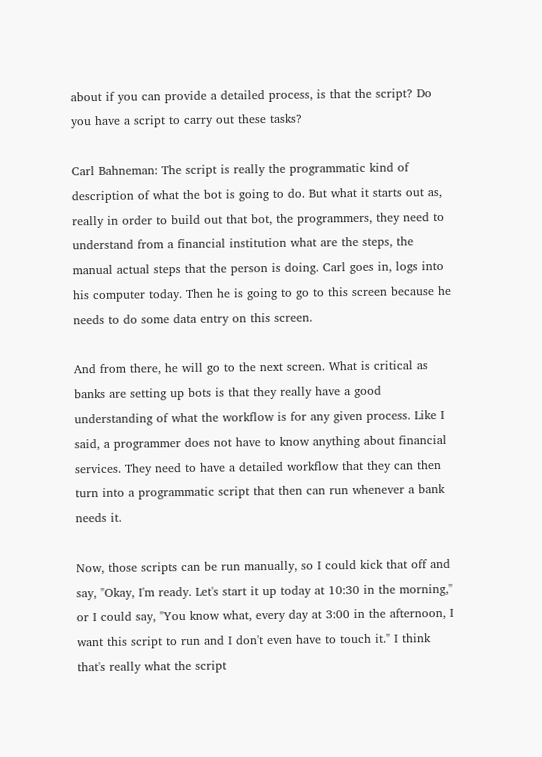about if you can provide a detailed process, is that the script? Do you have a script to carry out these tasks?

Carl Bahneman: The script is really the programmatic kind of description of what the bot is going to do. But what it starts out as, really in order to build out that bot, the programmers, they need to understand from a financial institution what are the steps, the manual actual steps that the person is doing. Carl goes in, logs into his computer today. Then he is going to go to this screen because he needs to do some data entry on this screen.

And from there, he will go to the next screen. What is critical as banks are setting up bots is that they really have a good understanding of what the workflow is for any given process. Like I said, a programmer does not have to know anything about financial services. They need to have a detailed workflow that they can then turn into a programmatic script that then can run whenever a bank needs it.

Now, those scripts can be run manually, so I could kick that off and say, "Okay, I'm ready. Let's start it up today at 10:30 in the morning," or I could say, "You know what, every day at 3:00 in the afternoon, I want this script to run and I don't even have to touch it." I think that's really what the script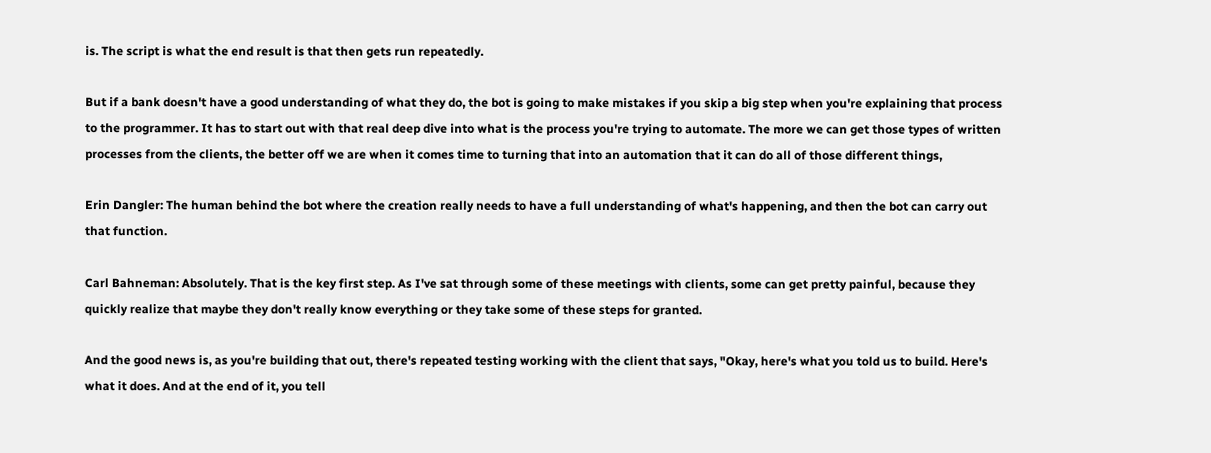is. The script is what the end result is that then gets run repeatedly.

But if a bank doesn't have a good understanding of what they do, the bot is going to make mistakes if you skip a big step when you're explaining that process to the programmer. It has to start out with that real deep dive into what is the process you're trying to automate. The more we can get those types of written processes from the clients, the better off we are when it comes time to turning that into an automation that it can do all of those different things,

Erin Dangler: The human behind the bot where the creation really needs to have a full understanding of what's happening, and then the bot can carry out that function.

Carl Bahneman: Absolutely. That is the key first step. As I've sat through some of these meetings with clients, some can get pretty painful, because they quickly realize that maybe they don't really know everything or they take some of these steps for granted.

And the good news is, as you're building that out, there's repeated testing working with the client that says, "Okay, here's what you told us to build. Here's what it does. And at the end of it, you tell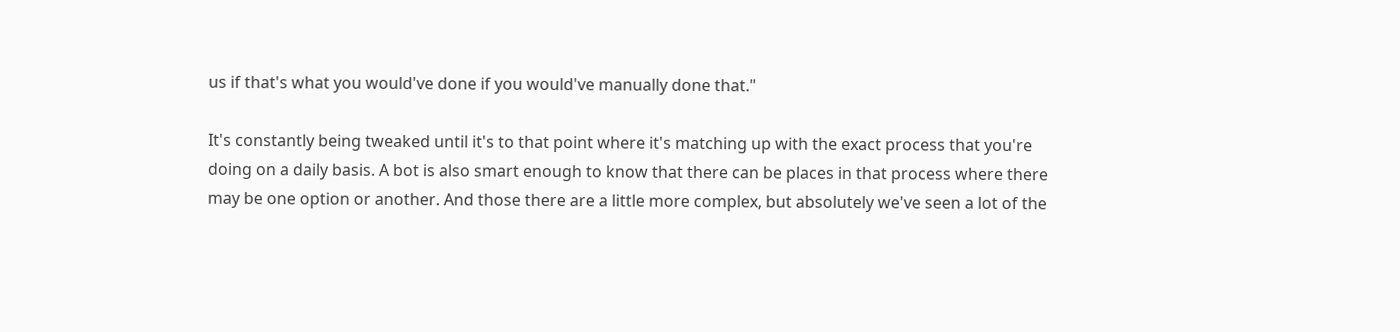us if that's what you would've done if you would've manually done that."

It's constantly being tweaked until it's to that point where it's matching up with the exact process that you're doing on a daily basis. A bot is also smart enough to know that there can be places in that process where there may be one option or another. And those there are a little more complex, but absolutely we've seen a lot of the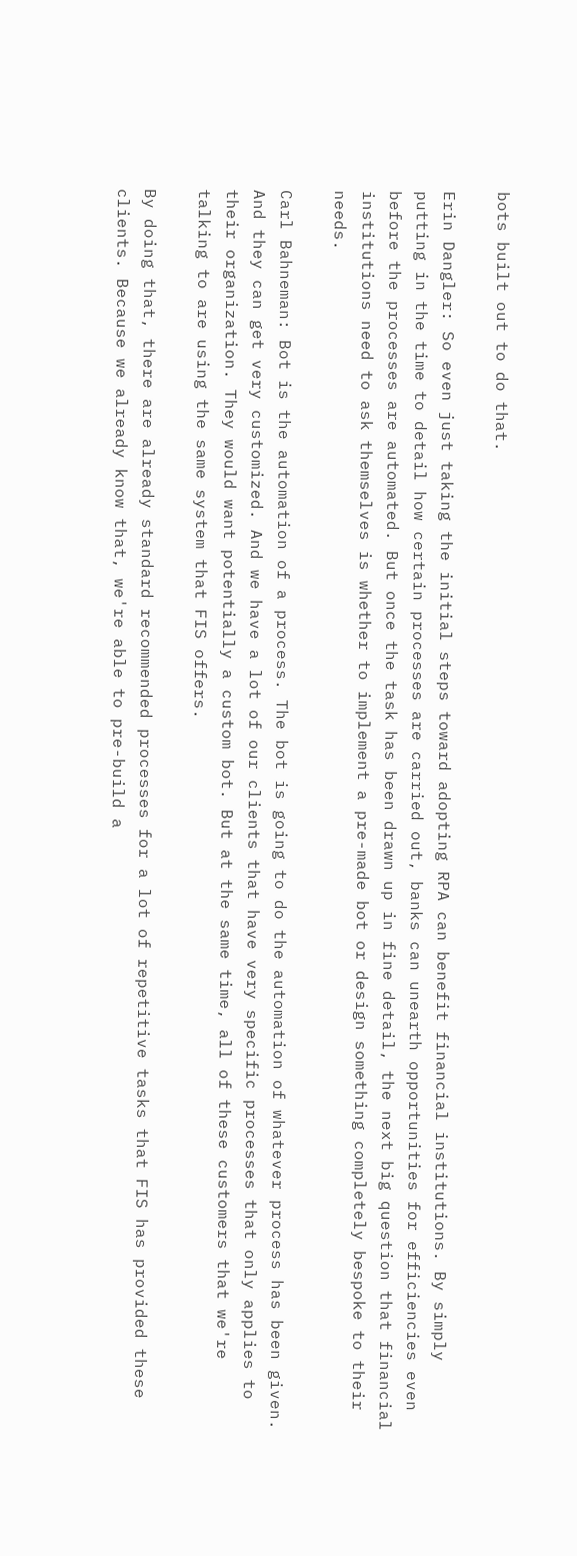bots built out to do that.

Erin Dangler: So even just taking the initial steps toward adopting RPA can benefit financial institutions. By simply putting in the time to detail how certain processes are carried out, banks can unearth opportunities for efficiencies even before the processes are automated. But once the task has been drawn up in fine detail, the next big question that financial institutions need to ask themselves is whether to implement a pre-made bot or design something completely bespoke to their needs.

Carl Bahneman: Bot is the automation of a process. The bot is going to do the automation of whatever process has been given. And they can get very customized. And we have a lot of our clients that have very specific processes that only applies to their organization. They would want potentially a custom bot. But at the same time, all of these customers that we're talking to are using the same system that FIS offers.

By doing that, there are already standard recommended processes for a lot of repetitive tasks that FIS has provided these clients. Because we already know that, we're able to pre-build a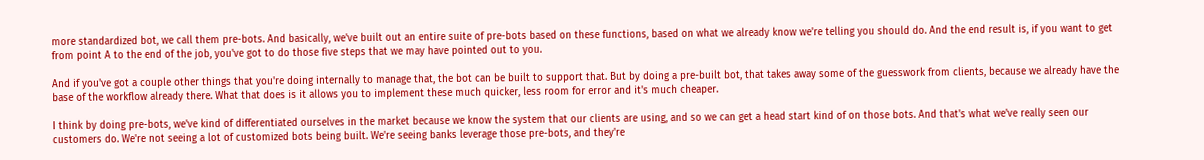more standardized bot, we call them pre-bots. And basically, we've built out an entire suite of pre-bots based on these functions, based on what we already know we're telling you should do. And the end result is, if you want to get from point A to the end of the job, you've got to do those five steps that we may have pointed out to you.

And if you've got a couple other things that you're doing internally to manage that, the bot can be built to support that. But by doing a pre-built bot, that takes away some of the guesswork from clients, because we already have the base of the workflow already there. What that does is it allows you to implement these much quicker, less room for error and it's much cheaper.

I think by doing pre-bots, we've kind of differentiated ourselves in the market because we know the system that our clients are using, and so we can get a head start kind of on those bots. And that's what we've really seen our customers do. We're not seeing a lot of customized bots being built. We're seeing banks leverage those pre-bots, and they're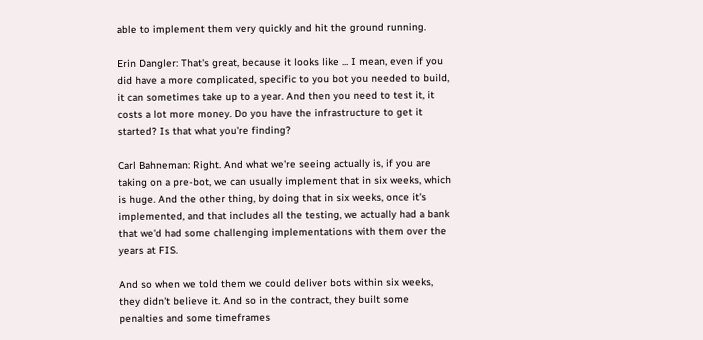able to implement them very quickly and hit the ground running.

Erin Dangler: That's great, because it looks like ... I mean, even if you did have a more complicated, specific to you bot you needed to build, it can sometimes take up to a year. And then you need to test it, it costs a lot more money. Do you have the infrastructure to get it started? Is that what you're finding?

Carl Bahneman: Right. And what we're seeing actually is, if you are taking on a pre-bot, we can usually implement that in six weeks, which is huge. And the other thing, by doing that in six weeks, once it's implemented, and that includes all the testing, we actually had a bank that we'd had some challenging implementations with them over the years at FIS.

And so when we told them we could deliver bots within six weeks, they didn't believe it. And so in the contract, they built some penalties and some timeframes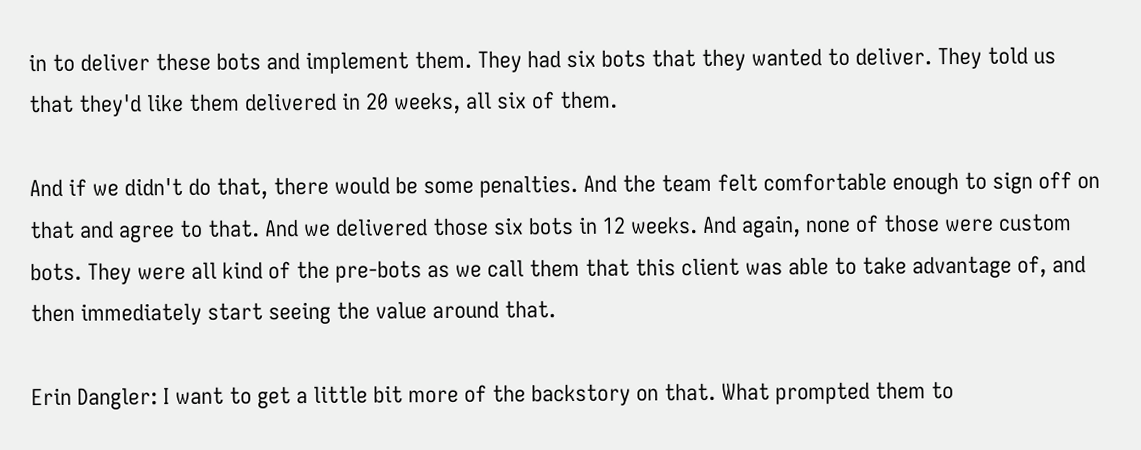in to deliver these bots and implement them. They had six bots that they wanted to deliver. They told us that they'd like them delivered in 20 weeks, all six of them.

And if we didn't do that, there would be some penalties. And the team felt comfortable enough to sign off on that and agree to that. And we delivered those six bots in 12 weeks. And again, none of those were custom bots. They were all kind of the pre-bots as we call them that this client was able to take advantage of, and then immediately start seeing the value around that.

Erin Dangler: I want to get a little bit more of the backstory on that. What prompted them to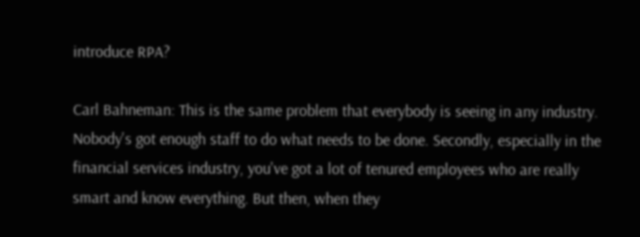introduce RPA?

Carl Bahneman: This is the same problem that everybody is seeing in any industry. Nobody's got enough staff to do what needs to be done. Secondly, especially in the financial services industry, you've got a lot of tenured employees who are really smart and know everything. But then, when they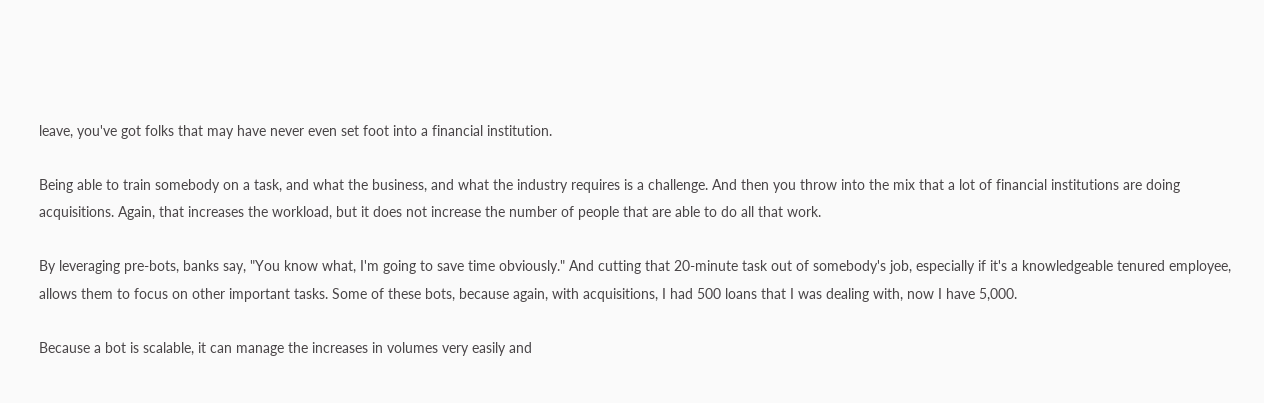leave, you've got folks that may have never even set foot into a financial institution.

Being able to train somebody on a task, and what the business, and what the industry requires is a challenge. And then you throw into the mix that a lot of financial institutions are doing acquisitions. Again, that increases the workload, but it does not increase the number of people that are able to do all that work.

By leveraging pre-bots, banks say, "You know what, I'm going to save time obviously." And cutting that 20-minute task out of somebody's job, especially if it's a knowledgeable tenured employee, allows them to focus on other important tasks. Some of these bots, because again, with acquisitions, I had 500 loans that I was dealing with, now I have 5,000.

Because a bot is scalable, it can manage the increases in volumes very easily and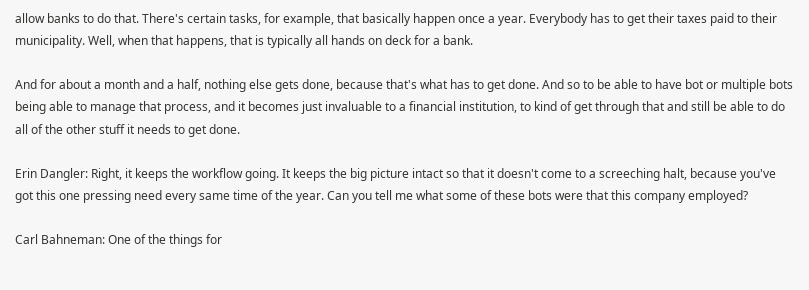allow banks to do that. There's certain tasks, for example, that basically happen once a year. Everybody has to get their taxes paid to their municipality. Well, when that happens, that is typically all hands on deck for a bank.

And for about a month and a half, nothing else gets done, because that's what has to get done. And so to be able to have bot or multiple bots being able to manage that process, and it becomes just invaluable to a financial institution, to kind of get through that and still be able to do all of the other stuff it needs to get done.

Erin Dangler: Right, it keeps the workflow going. It keeps the big picture intact so that it doesn't come to a screeching halt, because you've got this one pressing need every same time of the year. Can you tell me what some of these bots were that this company employed?

Carl Bahneman: One of the things for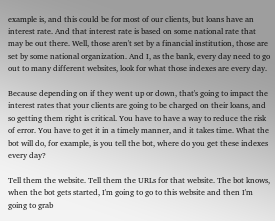example is, and this could be for most of our clients, but loans have an interest rate. And that interest rate is based on some national rate that may be out there. Well, those aren't set by a financial institution, those are set by some national organization. And I, as the bank, every day need to go out to many different websites, look for what those indexes are every day.

Because depending on if they went up or down, that's going to impact the interest rates that your clients are going to be charged on their loans, and so getting them right is critical. You have to have a way to reduce the risk of error. You have to get it in a timely manner, and it takes time. What the bot will do, for example, is you tell the bot, where do you get these indexes every day?

Tell them the website. Tell them the URLs for that website. The bot knows, when the bot gets started, I'm going to go to this website and then I'm going to grab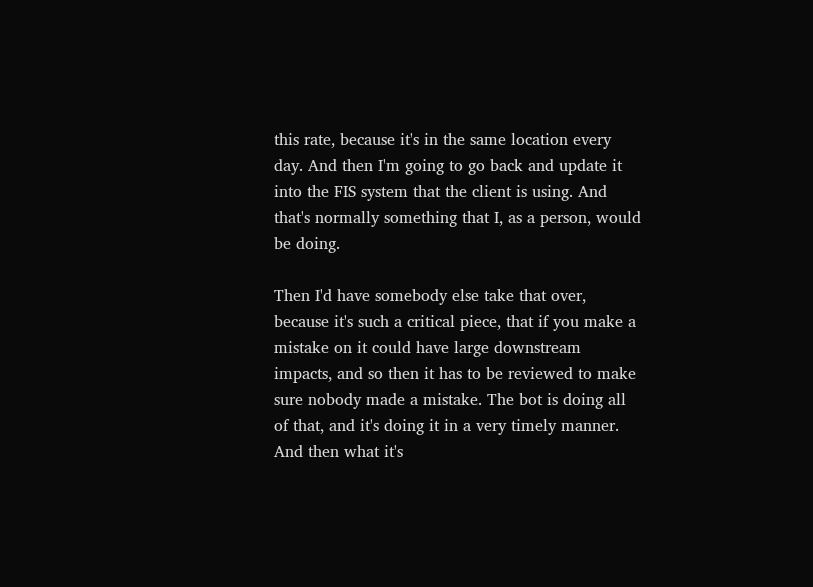this rate, because it's in the same location every day. And then I'm going to go back and update it into the FIS system that the client is using. And that's normally something that I, as a person, would be doing.

Then I'd have somebody else take that over, because it's such a critical piece, that if you make a mistake on it could have large downstream impacts, and so then it has to be reviewed to make sure nobody made a mistake. The bot is doing all of that, and it's doing it in a very timely manner. And then what it's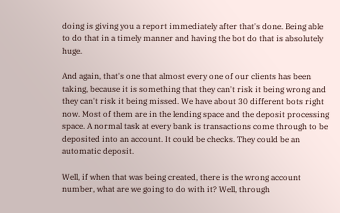doing is giving you a report immediately after that's done. Being able to do that in a timely manner and having the bot do that is absolutely huge.

And again, that's one that almost every one of our clients has been taking, because it is something that they can't risk it being wrong and they can't risk it being missed. We have about 30 different bots right now. Most of them are in the lending space and the deposit processing space. A normal task at every bank is transactions come through to be deposited into an account. It could be checks. They could be an automatic deposit.

Well, if when that was being created, there is the wrong account number, what are we going to do with it? Well, through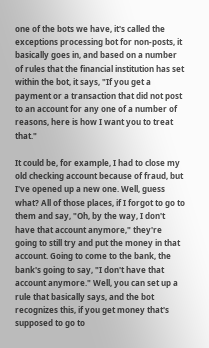one of the bots we have, it's called the exceptions processing bot for non-posts, it basically goes in, and based on a number of rules that the financial institution has set within the bot, it says, "If you get a payment or a transaction that did not post to an account for any one of a number of reasons, here is how I want you to treat that."

It could be, for example, I had to close my old checking account because of fraud, but I've opened up a new one. Well, guess what? All of those places, if I forgot to go to them and say, "Oh, by the way, I don't have that account anymore," they're going to still try and put the money in that account. Going to come to the bank, the bank's going to say, "I don't have that account anymore." Well, you can set up a rule that basically says, and the bot recognizes this, if you get money that's supposed to go to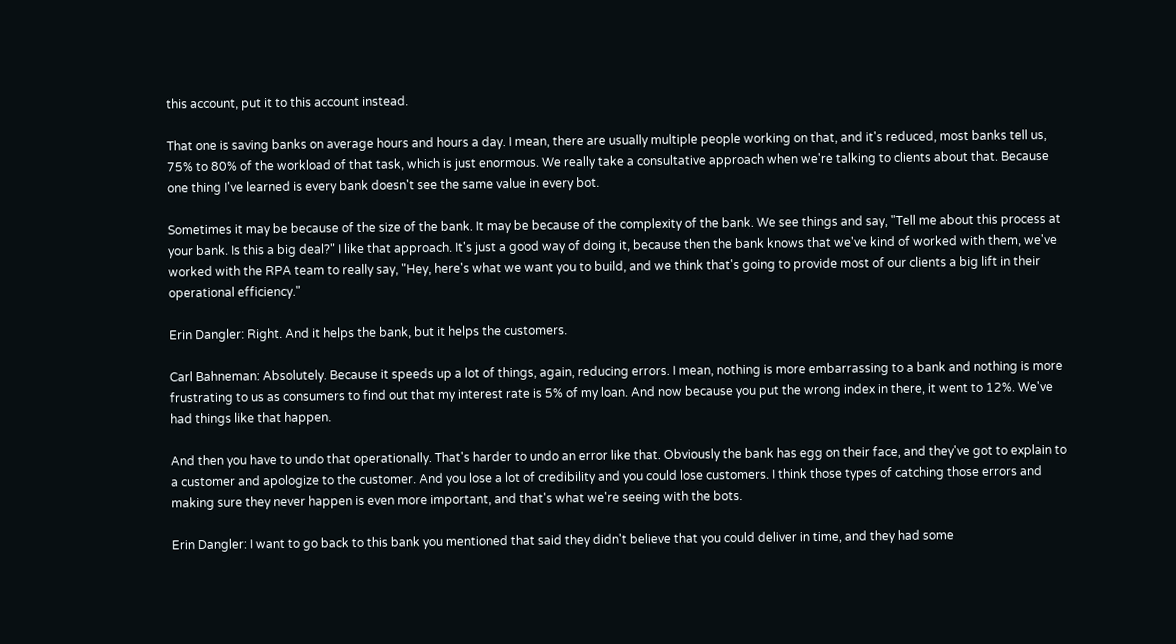this account, put it to this account instead.

That one is saving banks on average hours and hours a day. I mean, there are usually multiple people working on that, and it's reduced, most banks tell us, 75% to 80% of the workload of that task, which is just enormous. We really take a consultative approach when we're talking to clients about that. Because one thing I've learned is every bank doesn't see the same value in every bot.

Sometimes it may be because of the size of the bank. It may be because of the complexity of the bank. We see things and say, "Tell me about this process at your bank. Is this a big deal?" I like that approach. It's just a good way of doing it, because then the bank knows that we've kind of worked with them, we've worked with the RPA team to really say, "Hey, here's what we want you to build, and we think that's going to provide most of our clients a big lift in their operational efficiency."

Erin Dangler: Right. And it helps the bank, but it helps the customers.

Carl Bahneman: Absolutely. Because it speeds up a lot of things, again, reducing errors. I mean, nothing is more embarrassing to a bank and nothing is more frustrating to us as consumers to find out that my interest rate is 5% of my loan. And now because you put the wrong index in there, it went to 12%. We've had things like that happen.

And then you have to undo that operationally. That's harder to undo an error like that. Obviously the bank has egg on their face, and they've got to explain to a customer and apologize to the customer. And you lose a lot of credibility and you could lose customers. I think those types of catching those errors and making sure they never happen is even more important, and that's what we're seeing with the bots.

Erin Dangler: I want to go back to this bank you mentioned that said they didn't believe that you could deliver in time, and they had some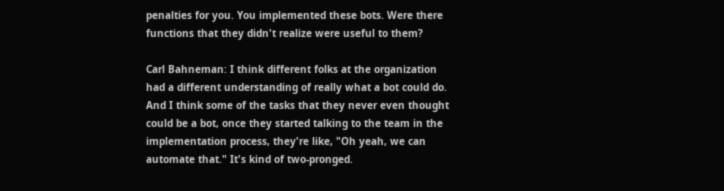penalties for you. You implemented these bots. Were there functions that they didn't realize were useful to them?

Carl Bahneman: I think different folks at the organization had a different understanding of really what a bot could do. And I think some of the tasks that they never even thought could be a bot, once they started talking to the team in the implementation process, they're like, "Oh yeah, we can automate that." It's kind of two-pronged.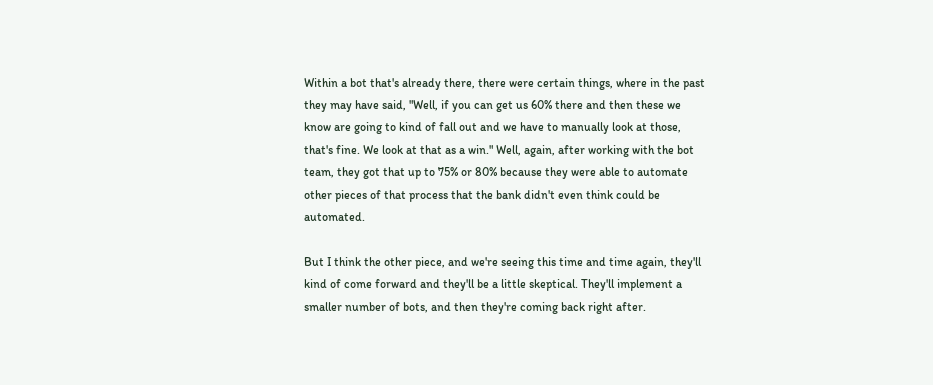Within a bot that's already there, there were certain things, where in the past they may have said, "Well, if you can get us 60% there and then these we know are going to kind of fall out and we have to manually look at those, that's fine. We look at that as a win." Well, again, after working with the bot team, they got that up to 75% or 80% because they were able to automate other pieces of that process that the bank didn't even think could be automated.

But I think the other piece, and we're seeing this time and time again, they'll kind of come forward and they'll be a little skeptical. They'll implement a smaller number of bots, and then they're coming back right after.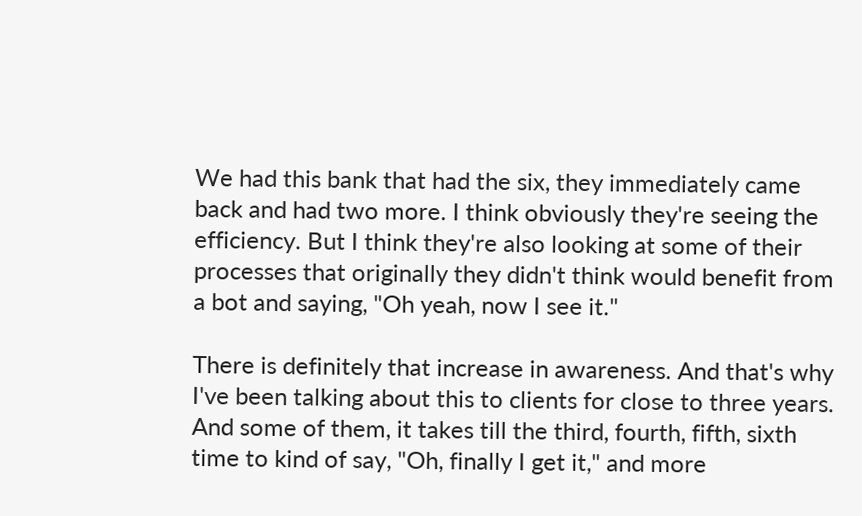We had this bank that had the six, they immediately came back and had two more. I think obviously they're seeing the efficiency. But I think they're also looking at some of their processes that originally they didn't think would benefit from a bot and saying, "Oh yeah, now I see it."

There is definitely that increase in awareness. And that's why I've been talking about this to clients for close to three years. And some of them, it takes till the third, fourth, fifth, sixth time to kind of say, "Oh, finally I get it," and more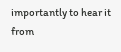importantly to hear it from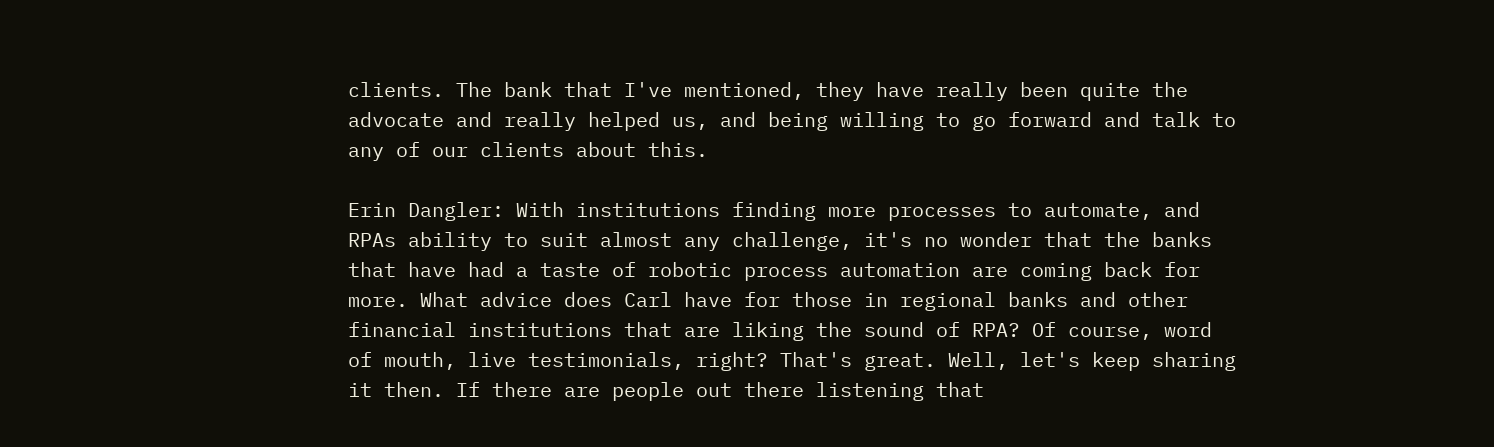clients. The bank that I've mentioned, they have really been quite the advocate and really helped us, and being willing to go forward and talk to any of our clients about this.

Erin Dangler: With institutions finding more processes to automate, and RPAs ability to suit almost any challenge, it's no wonder that the banks that have had a taste of robotic process automation are coming back for more. What advice does Carl have for those in regional banks and other financial institutions that are liking the sound of RPA? Of course, word of mouth, live testimonials, right? That's great. Well, let's keep sharing it then. If there are people out there listening that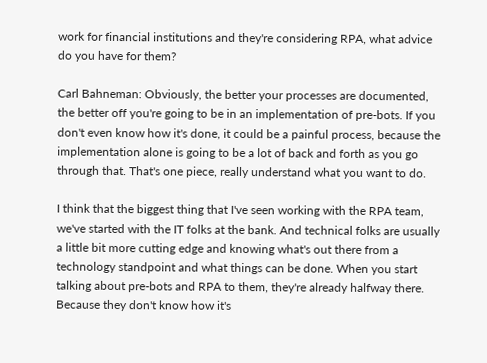work for financial institutions and they're considering RPA, what advice do you have for them?

Carl Bahneman: Obviously, the better your processes are documented, the better off you're going to be in an implementation of pre-bots. If you don't even know how it's done, it could be a painful process, because the implementation alone is going to be a lot of back and forth as you go through that. That's one piece, really understand what you want to do.

I think that the biggest thing that I've seen working with the RPA team, we've started with the IT folks at the bank. And technical folks are usually a little bit more cutting edge and knowing what's out there from a technology standpoint and what things can be done. When you start talking about pre-bots and RPA to them, they're already halfway there. Because they don't know how it's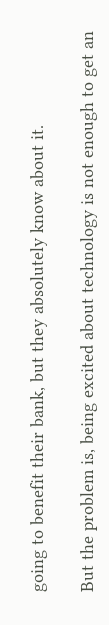going to benefit their bank, but they absolutely know about it.

But the problem is, being excited about technology is not enough to get an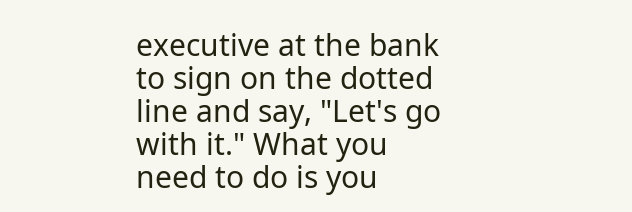executive at the bank to sign on the dotted line and say, "Let's go with it." What you need to do is you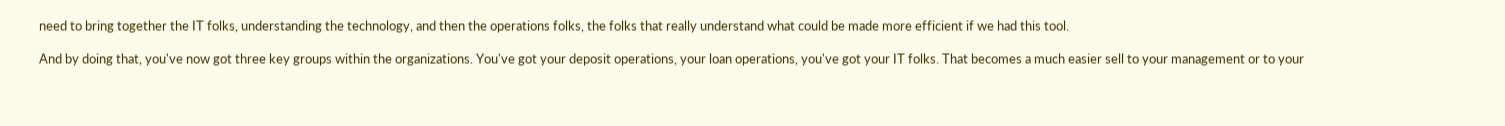need to bring together the IT folks, understanding the technology, and then the operations folks, the folks that really understand what could be made more efficient if we had this tool.

And by doing that, you've now got three key groups within the organizations. You've got your deposit operations, your loan operations, you've got your IT folks. That becomes a much easier sell to your management or to your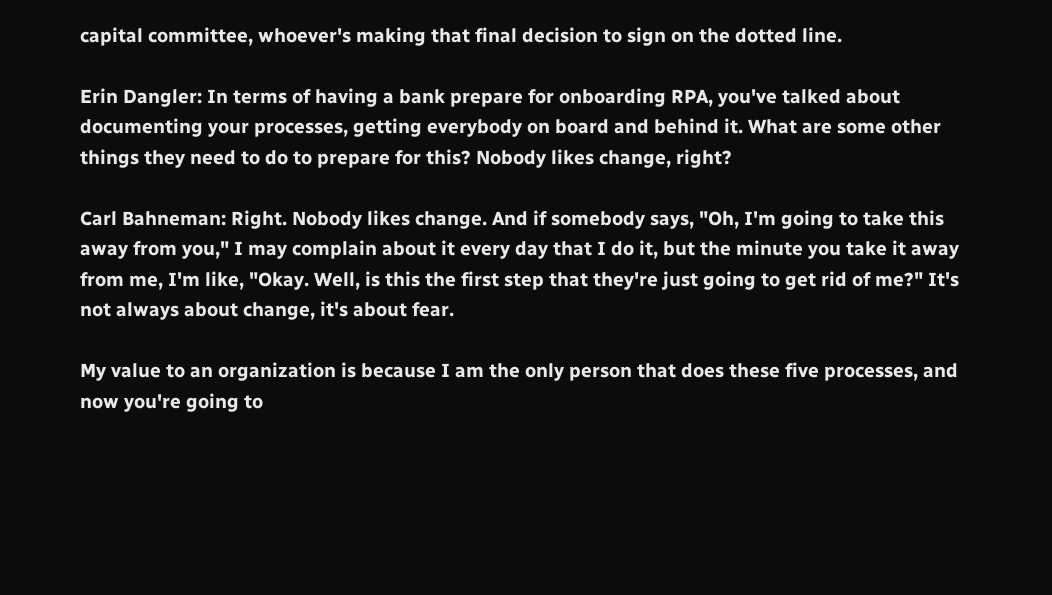capital committee, whoever's making that final decision to sign on the dotted line.

Erin Dangler: In terms of having a bank prepare for onboarding RPA, you've talked about documenting your processes, getting everybody on board and behind it. What are some other things they need to do to prepare for this? Nobody likes change, right?

Carl Bahneman: Right. Nobody likes change. And if somebody says, "Oh, I'm going to take this away from you," I may complain about it every day that I do it, but the minute you take it away from me, I'm like, "Okay. Well, is this the first step that they're just going to get rid of me?" It's not always about change, it's about fear.

My value to an organization is because I am the only person that does these five processes, and now you're going to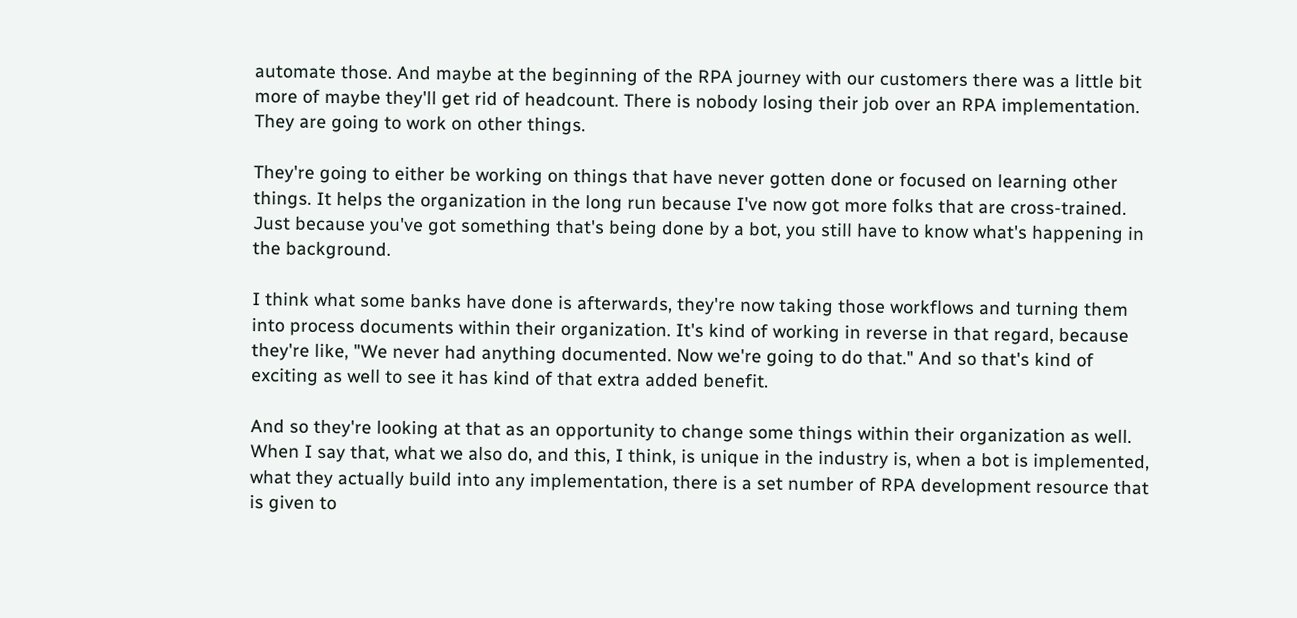automate those. And maybe at the beginning of the RPA journey with our customers there was a little bit more of maybe they'll get rid of headcount. There is nobody losing their job over an RPA implementation. They are going to work on other things.

They're going to either be working on things that have never gotten done or focused on learning other things. It helps the organization in the long run because I've now got more folks that are cross-trained. Just because you've got something that's being done by a bot, you still have to know what's happening in the background.

I think what some banks have done is afterwards, they're now taking those workflows and turning them into process documents within their organization. It's kind of working in reverse in that regard, because they're like, "We never had anything documented. Now we're going to do that." And so that's kind of exciting as well to see it has kind of that extra added benefit.

And so they're looking at that as an opportunity to change some things within their organization as well. When I say that, what we also do, and this, I think, is unique in the industry is, when a bot is implemented, what they actually build into any implementation, there is a set number of RPA development resource that is given to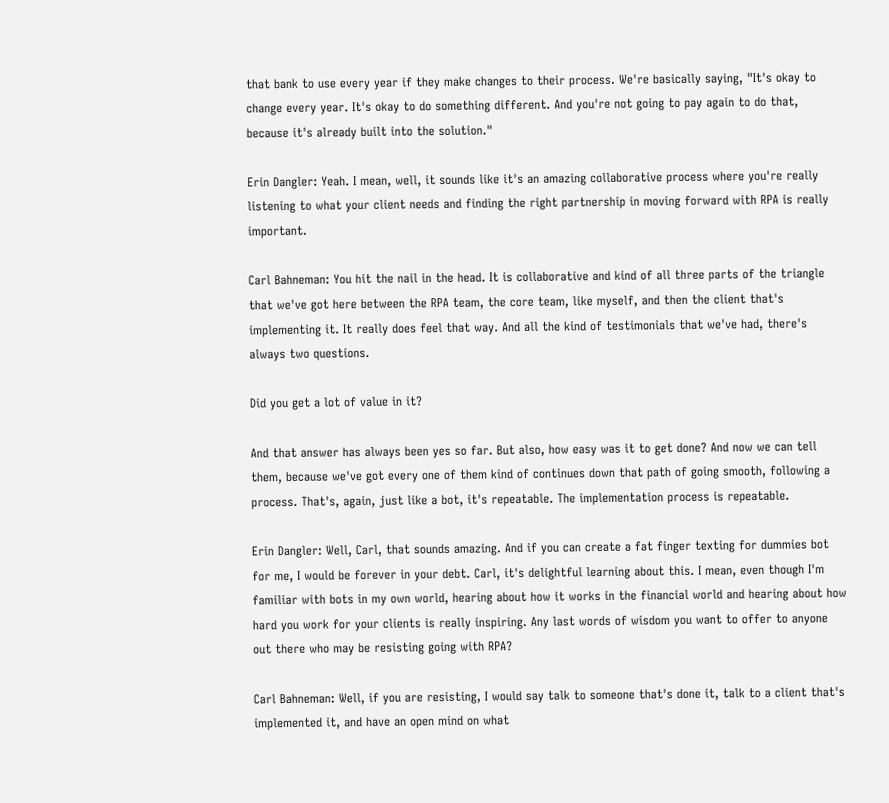that bank to use every year if they make changes to their process. We're basically saying, "It's okay to change every year. It's okay to do something different. And you're not going to pay again to do that, because it's already built into the solution."

Erin Dangler: Yeah. I mean, well, it sounds like it's an amazing collaborative process where you're really listening to what your client needs and finding the right partnership in moving forward with RPA is really important.

Carl Bahneman: You hit the nail in the head. It is collaborative and kind of all three parts of the triangle that we've got here between the RPA team, the core team, like myself, and then the client that's implementing it. It really does feel that way. And all the kind of testimonials that we've had, there's always two questions.

Did you get a lot of value in it?

And that answer has always been yes so far. But also, how easy was it to get done? And now we can tell them, because we've got every one of them kind of continues down that path of going smooth, following a process. That's, again, just like a bot, it's repeatable. The implementation process is repeatable.

Erin Dangler: Well, Carl, that sounds amazing. And if you can create a fat finger texting for dummies bot for me, I would be forever in your debt. Carl, it's delightful learning about this. I mean, even though I'm familiar with bots in my own world, hearing about how it works in the financial world and hearing about how hard you work for your clients is really inspiring. Any last words of wisdom you want to offer to anyone out there who may be resisting going with RPA?

Carl Bahneman: Well, if you are resisting, I would say talk to someone that's done it, talk to a client that's implemented it, and have an open mind on what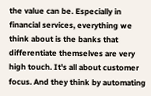the value can be. Especially in financial services, everything we think about is the banks that differentiate themselves are very high touch. It's all about customer focus. And they think by automating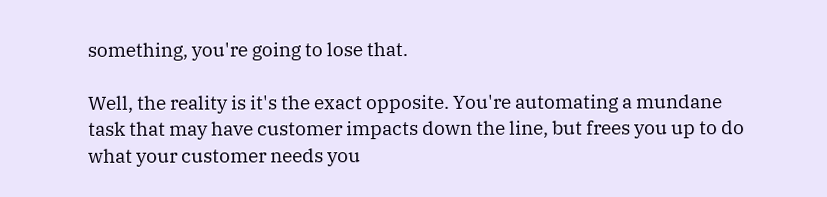something, you're going to lose that.

Well, the reality is it's the exact opposite. You're automating a mundane task that may have customer impacts down the line, but frees you up to do what your customer needs you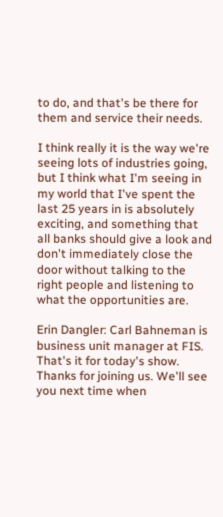to do, and that's be there for them and service their needs.

I think really it is the way we're seeing lots of industries going, but I think what I'm seeing in my world that I've spent the last 25 years in is absolutely exciting, and something that all banks should give a look and don't immediately close the door without talking to the right people and listening to what the opportunities are.

Erin Dangler: Carl Bahneman is business unit manager at FIS. That's it for today's show. Thanks for joining us. We'll see you next time when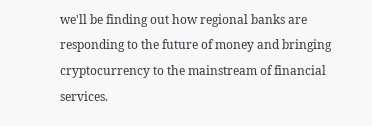we'll be finding out how regional banks are responding to the future of money and bringing cryptocurrency to the mainstream of financial services.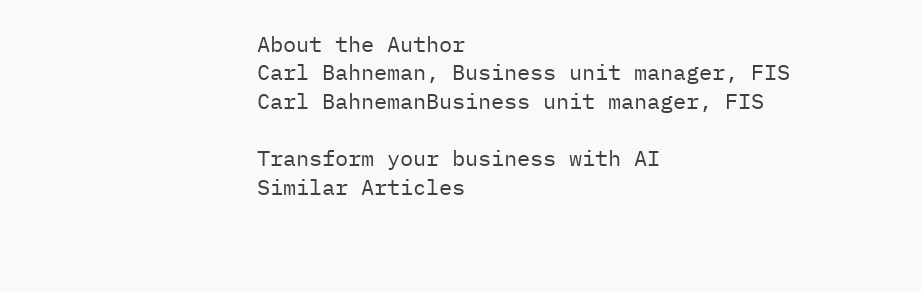About the Author
Carl Bahneman, Business unit manager, FIS
Carl BahnemanBusiness unit manager, FIS

Transform your business with AI
Similar Articles